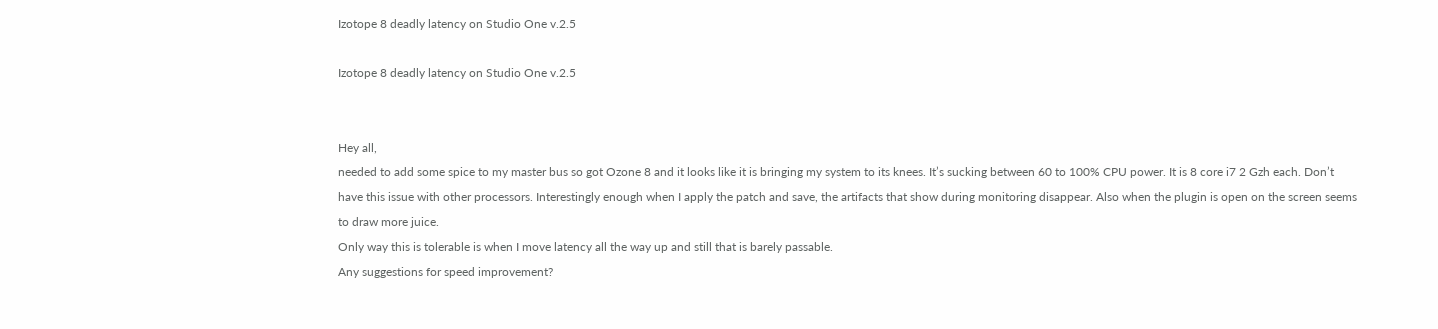Izotope 8 deadly latency on Studio One v.2.5

Izotope 8 deadly latency on Studio One v.2.5


Hey all,
needed to add some spice to my master bus so got Ozone 8 and it looks like it is bringing my system to its knees. It’s sucking between 60 to 100% CPU power. It is 8 core i7 2 Gzh each. Don’t have this issue with other processors. Interestingly enough when I apply the patch and save, the artifacts that show during monitoring disappear. Also when the plugin is open on the screen seems to draw more juice.
Only way this is tolerable is when I move latency all the way up and still that is barely passable.
Any suggestions for speed improvement?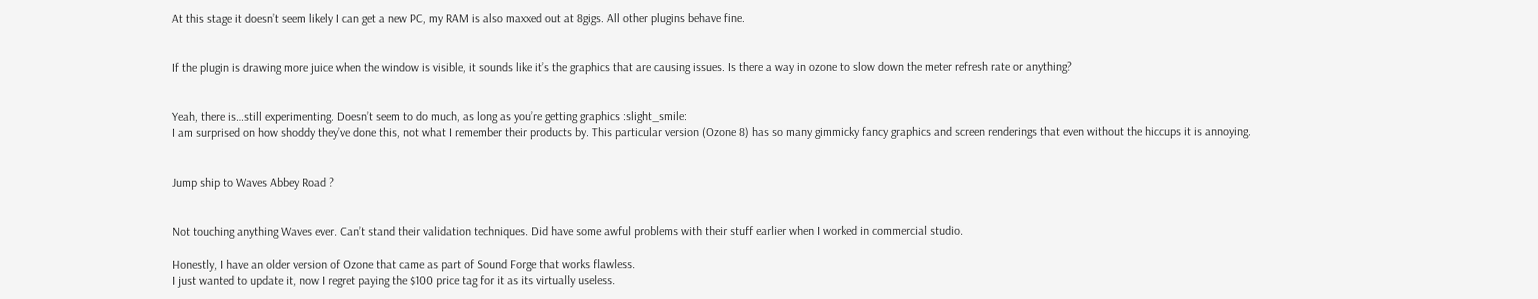At this stage it doesn’t seem likely I can get a new PC, my RAM is also maxxed out at 8gigs. All other plugins behave fine.


If the plugin is drawing more juice when the window is visible, it sounds like it’s the graphics that are causing issues. Is there a way in ozone to slow down the meter refresh rate or anything?


Yeah, there is…still experimenting. Doesn’t seem to do much, as long as you’re getting graphics :slight_smile:
I am surprised on how shoddy they’ve done this, not what I remember their products by. This particular version (Ozone 8) has so many gimmicky fancy graphics and screen renderings that even without the hiccups it is annoying.


Jump ship to Waves Abbey Road ?


Not touching anything Waves ever. Can’t stand their validation techniques. Did have some awful problems with their stuff earlier when I worked in commercial studio.

Honestly, I have an older version of Ozone that came as part of Sound Forge that works flawless.
I just wanted to update it, now I regret paying the $100 price tag for it as its virtually useless.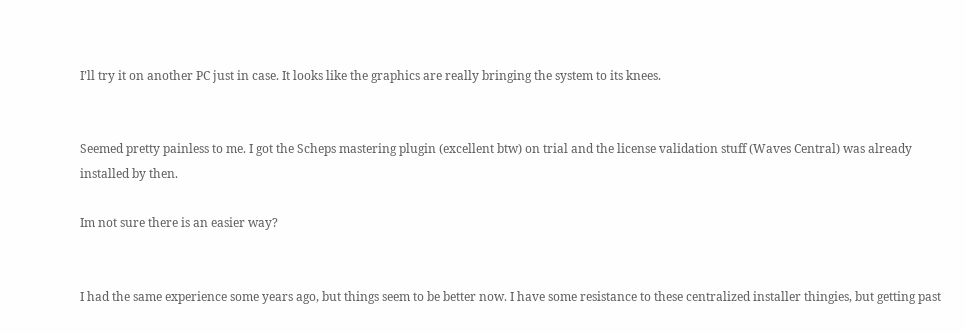I’ll try it on another PC just in case. It looks like the graphics are really bringing the system to its knees.


Seemed pretty painless to me. I got the Scheps mastering plugin (excellent btw) on trial and the license validation stuff (Waves Central) was already installed by then.

Im not sure there is an easier way?


I had the same experience some years ago, but things seem to be better now. I have some resistance to these centralized installer thingies, but getting past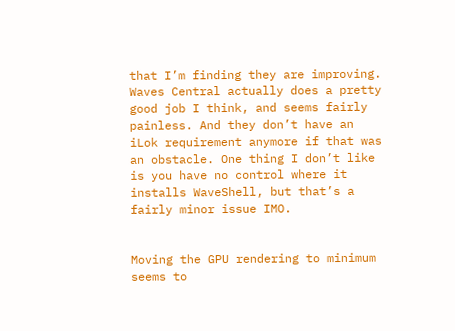that I’m finding they are improving. Waves Central actually does a pretty good job I think, and seems fairly painless. And they don’t have an iLok requirement anymore if that was an obstacle. One thing I don’t like is you have no control where it installs WaveShell, but that’s a fairly minor issue IMO.


Moving the GPU rendering to minimum seems to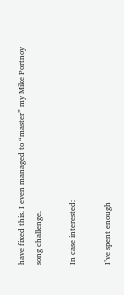have fixed this. I even managed to “master” my Mike Portnoy song challenge.

In case interested:

I’ve spent enough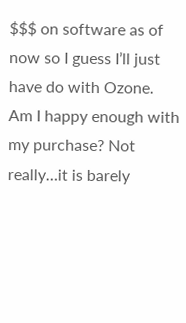$$$ on software as of now so I guess I’ll just have do with Ozone. Am I happy enough with my purchase? Not really…it is barely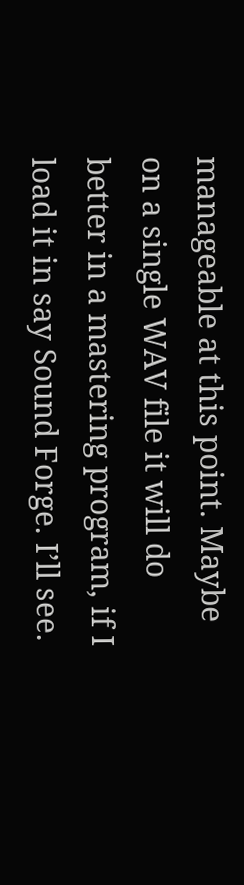manageable at this point. Maybe on a single WAV file it will do better in a mastering program, if I load it in say Sound Forge. I’ll see.